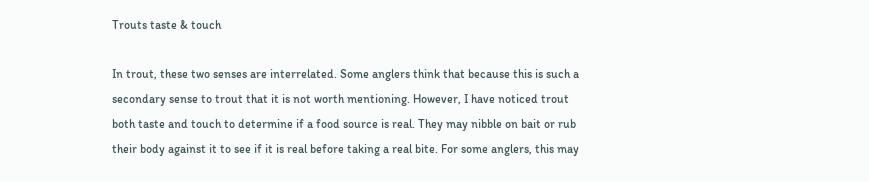Trouts taste & touch

In trout, these two senses are interrelated. Some anglers think that because this is such a secondary sense to trout that it is not worth mentioning. However, I have noticed trout both taste and touch to determine if a food source is real. They may nibble on bait or rub their body against it to see if it is real before taking a real bite. For some anglers, this may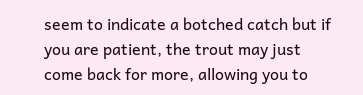seem to indicate a botched catch but if you are patient, the trout may just come back for more, allowing you to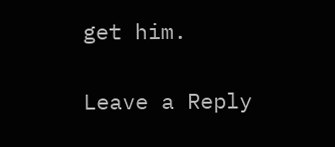get him.

Leave a Reply